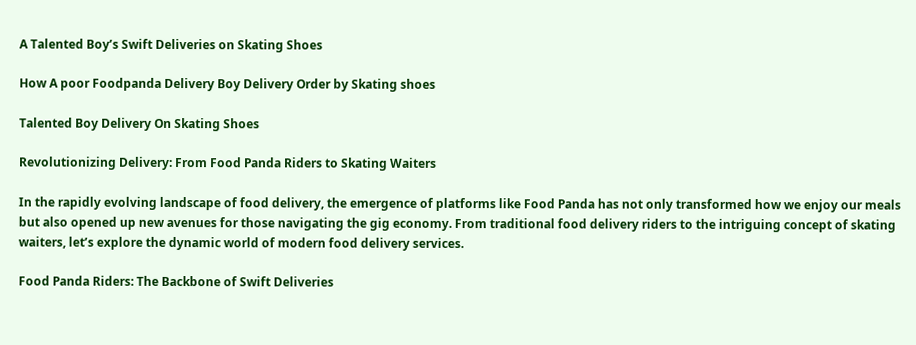A Talented Boy’s Swift Deliveries on Skating Shoes

How A poor Foodpanda Delivery Boy Delivery Order by Skating shoes

Talented Boy Delivery On Skating Shoes

Revolutionizing Delivery: From Food Panda Riders to Skating Waiters

In the rapidly evolving landscape of food delivery, the emergence of platforms like Food Panda has not only transformed how we enjoy our meals but also opened up new avenues for those navigating the gig economy. From traditional food delivery riders to the intriguing concept of skating waiters, let’s explore the dynamic world of modern food delivery services.

Food Panda Riders: The Backbone of Swift Deliveries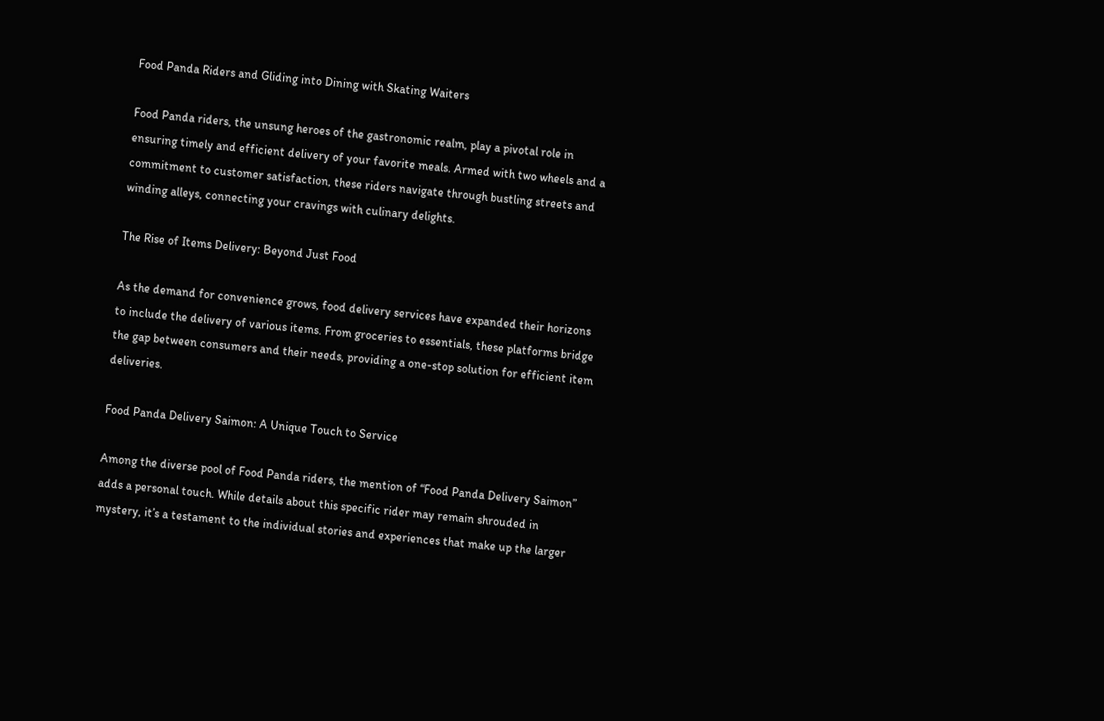Food Panda Riders and Gliding into Dining with Skating Waiters

Food Panda riders, the unsung heroes of the gastronomic realm, play a pivotal role in ensuring timely and efficient delivery of your favorite meals. Armed with two wheels and a commitment to customer satisfaction, these riders navigate through bustling streets and winding alleys, connecting your cravings with culinary delights.

The Rise of Items Delivery: Beyond Just Food

As the demand for convenience grows, food delivery services have expanded their horizons to include the delivery of various items. From groceries to essentials, these platforms bridge the gap between consumers and their needs, providing a one-stop solution for efficient item deliveries.

Food Panda Delivery Saimon: A Unique Touch to Service

Among the diverse pool of Food Panda riders, the mention of “Food Panda Delivery Saimon” adds a personal touch. While details about this specific rider may remain shrouded in mystery, it’s a testament to the individual stories and experiences that make up the larger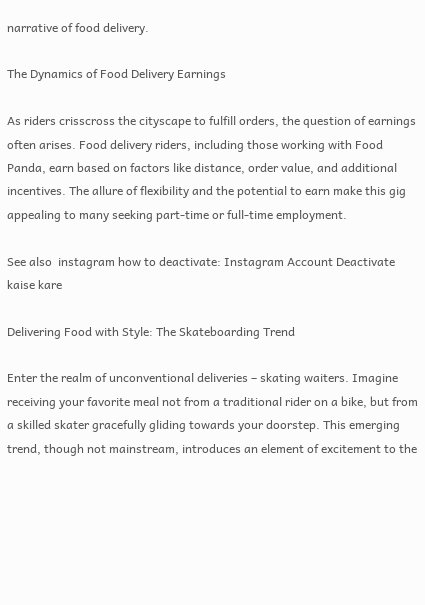narrative of food delivery.

The Dynamics of Food Delivery Earnings

As riders crisscross the cityscape to fulfill orders, the question of earnings often arises. Food delivery riders, including those working with Food Panda, earn based on factors like distance, order value, and additional incentives. The allure of flexibility and the potential to earn make this gig appealing to many seeking part-time or full-time employment.

See also  instagram how to deactivate: Instagram Account Deactivate kaise kare

Delivering Food with Style: The Skateboarding Trend

Enter the realm of unconventional deliveries – skating waiters. Imagine receiving your favorite meal not from a traditional rider on a bike, but from a skilled skater gracefully gliding towards your doorstep. This emerging trend, though not mainstream, introduces an element of excitement to the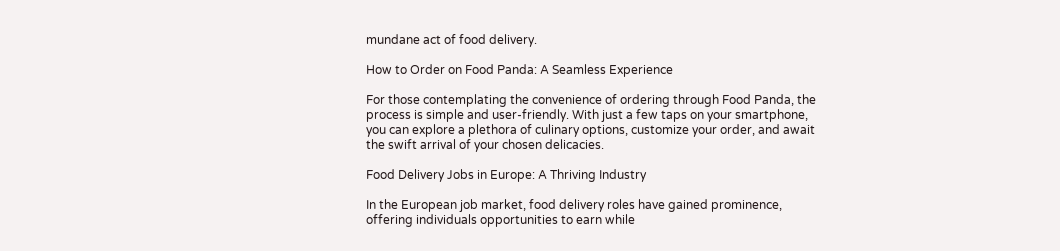mundane act of food delivery.

How to Order on Food Panda: A Seamless Experience

For those contemplating the convenience of ordering through Food Panda, the process is simple and user-friendly. With just a few taps on your smartphone, you can explore a plethora of culinary options, customize your order, and await the swift arrival of your chosen delicacies.

Food Delivery Jobs in Europe: A Thriving Industry

In the European job market, food delivery roles have gained prominence, offering individuals opportunities to earn while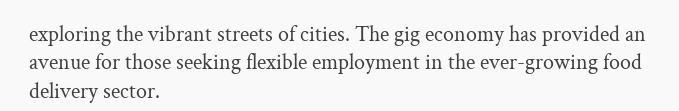exploring the vibrant streets of cities. The gig economy has provided an avenue for those seeking flexible employment in the ever-growing food delivery sector.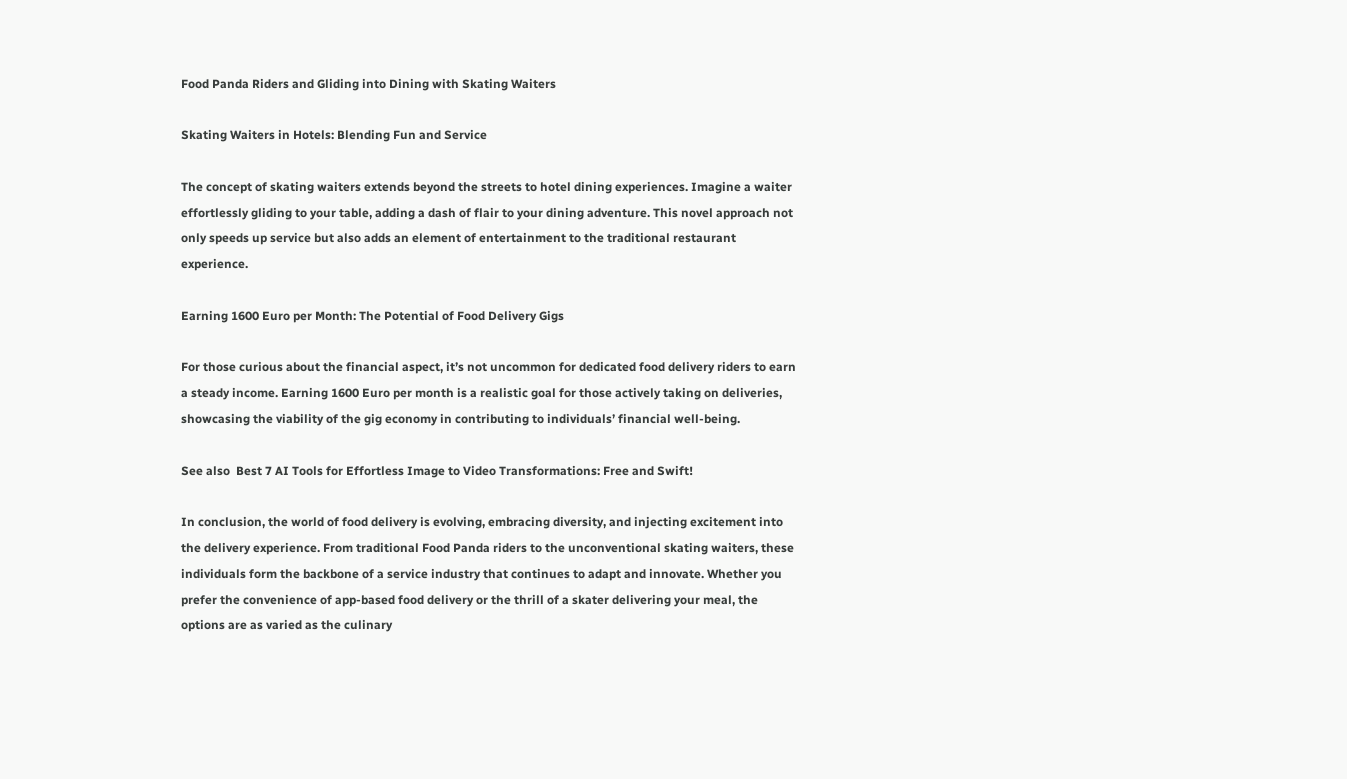Food Panda Riders and Gliding into Dining with Skating Waiters

Skating Waiters in Hotels: Blending Fun and Service

The concept of skating waiters extends beyond the streets to hotel dining experiences. Imagine a waiter effortlessly gliding to your table, adding a dash of flair to your dining adventure. This novel approach not only speeds up service but also adds an element of entertainment to the traditional restaurant experience.

Earning 1600 Euro per Month: The Potential of Food Delivery Gigs

For those curious about the financial aspect, it’s not uncommon for dedicated food delivery riders to earn a steady income. Earning 1600 Euro per month is a realistic goal for those actively taking on deliveries, showcasing the viability of the gig economy in contributing to individuals’ financial well-being.

See also  Best 7 AI Tools for Effortless Image to Video Transformations: Free and Swift!

In conclusion, the world of food delivery is evolving, embracing diversity, and injecting excitement into the delivery experience. From traditional Food Panda riders to the unconventional skating waiters, these individuals form the backbone of a service industry that continues to adapt and innovate. Whether you prefer the convenience of app-based food delivery or the thrill of a skater delivering your meal, the options are as varied as the culinary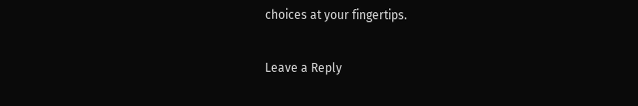choices at your fingertips.

Leave a Reply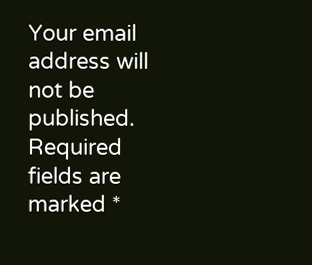Your email address will not be published. Required fields are marked *